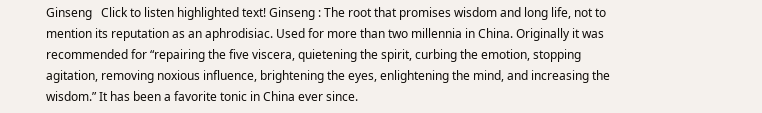Ginseng   Click to listen highlighted text! Ginseng : The root that promises wisdom and long life, not to mention its reputation as an aphrodisiac. Used for more than two millennia in China. Originally it was recommended for “repairing the five viscera, quietening the spirit, curbing the emotion, stopping agitation, removing noxious influence, brightening the eyes, enlightening the mind, and increasing the wisdom.” It has been a favorite tonic in China ever since.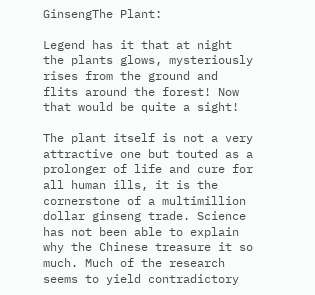GinsengThe Plant:

Legend has it that at night the plants glows, mysteriously rises from the ground and flits around the forest! Now that would be quite a sight!

The plant itself is not a very attractive one but touted as a prolonger of life and cure for all human ills, it is the cornerstone of a multimillion dollar ginseng trade. Science has not been able to explain why the Chinese treasure it so much. Much of the research seems to yield contradictory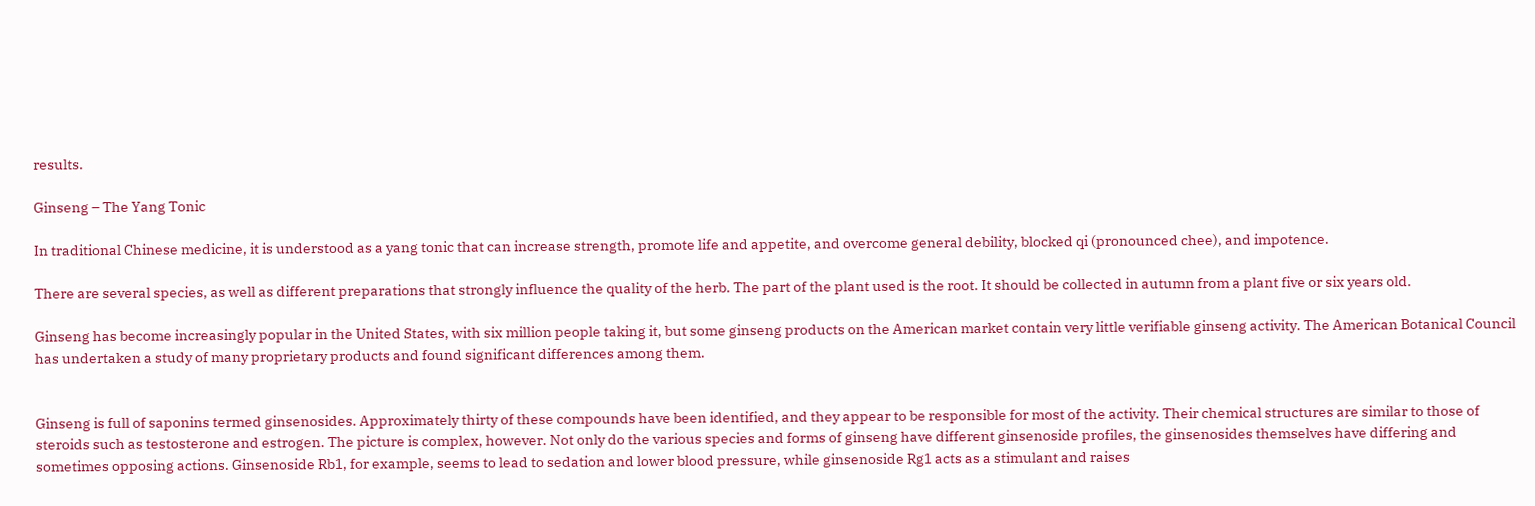results.

Ginseng – The Yang Tonic

In traditional Chinese medicine, it is understood as a yang tonic that can increase strength, promote life and appetite, and overcome general debility, blocked qi (pronounced chee), and impotence.

There are several species, as well as different preparations that strongly influence the quality of the herb. The part of the plant used is the root. It should be collected in autumn from a plant five or six years old.

Ginseng has become increasingly popular in the United States, with six million people taking it, but some ginseng products on the American market contain very little verifiable ginseng activity. The American Botanical Council has undertaken a study of many proprietary products and found significant differences among them.


Ginseng is full of saponins termed ginsenosides. Approximately thirty of these compounds have been identified, and they appear to be responsible for most of the activity. Their chemical structures are similar to those of steroids such as testosterone and estrogen. The picture is complex, however. Not only do the various species and forms of ginseng have different ginsenoside profiles, the ginsenosides themselves have differing and sometimes opposing actions. Ginsenoside Rb1, for example, seems to lead to sedation and lower blood pressure, while ginsenoside Rg1 acts as a stimulant and raises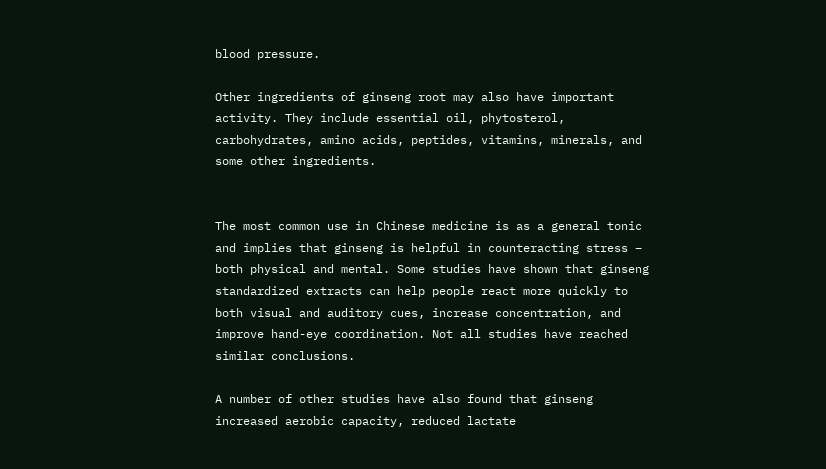blood pressure.

Other ingredients of ginseng root may also have important activity. They include essential oil, phytosterol, carbohydrates, amino acids, peptides, vitamins, minerals, and some other ingredients.


The most common use in Chinese medicine is as a general tonic and implies that ginseng is helpful in counteracting stress – both physical and mental. Some studies have shown that ginseng standardized extracts can help people react more quickly to both visual and auditory cues, increase concentration, and improve hand-eye coordination. Not all studies have reached similar conclusions.

A number of other studies have also found that ginseng increased aerobic capacity, reduced lactate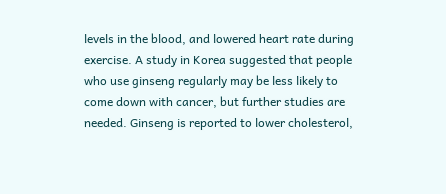levels in the blood, and lowered heart rate during exercise. A study in Korea suggested that people who use ginseng regularly may be less likely to come down with cancer, but further studies are needed. Ginseng is reported to lower cholesterol,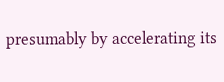presumably by accelerating its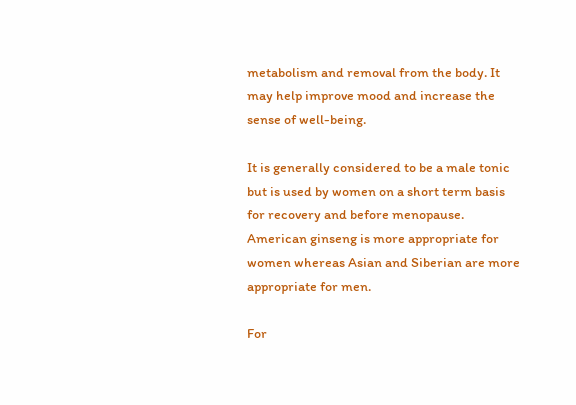metabolism and removal from the body. It may help improve mood and increase the sense of well-being.

It is generally considered to be a male tonic but is used by women on a short term basis for recovery and before menopause. American ginseng is more appropriate for women whereas Asian and Siberian are more appropriate for men.

For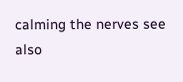calming the nerves see also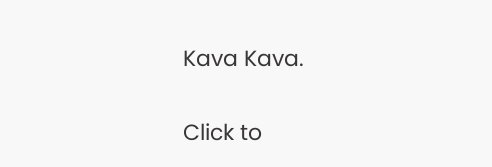Kava Kava.

Click to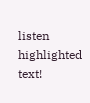listen highlighted text!